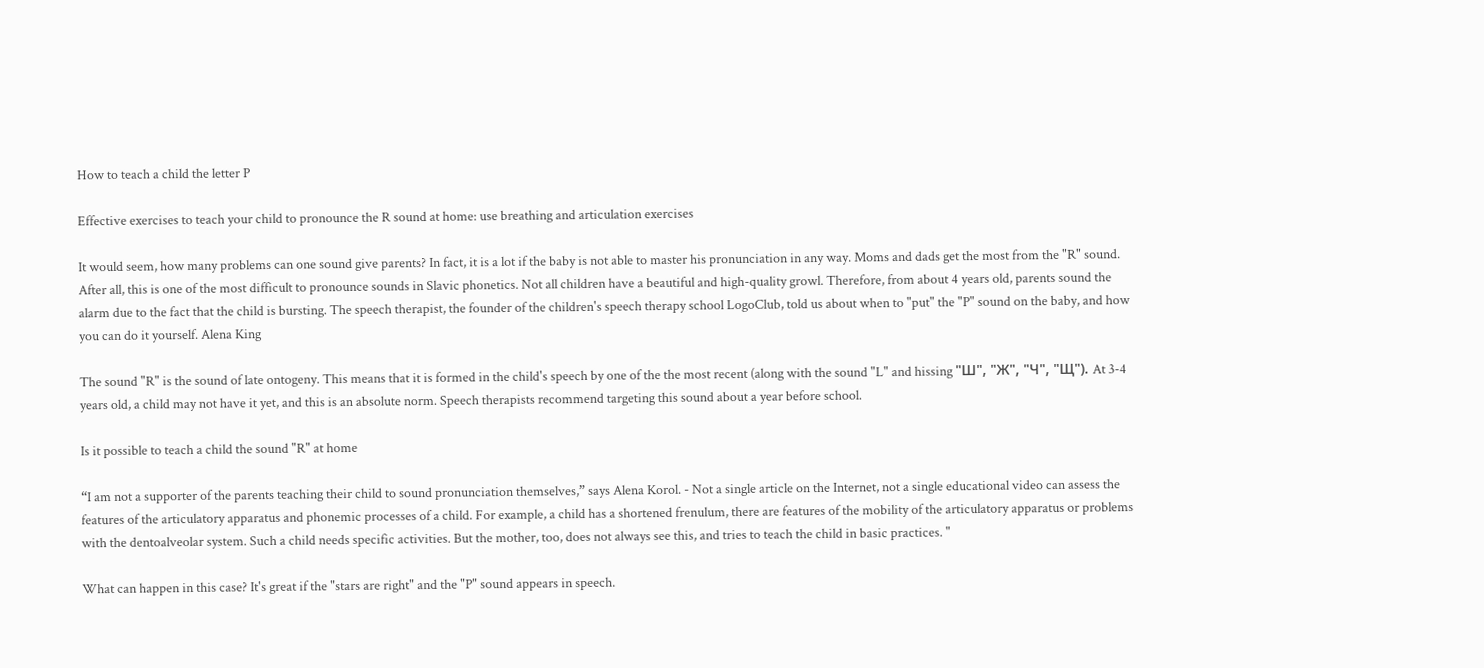How to teach a child the letter P

Effective exercises to teach your child to pronounce the R sound at home: use breathing and articulation exercises

It would seem, how many problems can one sound give parents? In fact, it is a lot if the baby is not able to master his pronunciation in any way. Moms and dads get the most from the "R" sound. After all, this is one of the most difficult to pronounce sounds in Slavic phonetics. Not all children have a beautiful and high-quality growl. Therefore, from about 4 years old, parents sound the alarm due to the fact that the child is bursting. The speech therapist, the founder of the children's speech therapy school LogoClub, told us about when to "put" the "P" sound on the baby, and how you can do it yourself. Alena King

The sound "R" is the sound of late ontogeny. This means that it is formed in the child's speech by one of the the most recent (along with the sound "L" and hissing "Ш", "Ж", "Ч", "Щ"). At 3-4 years old, a child may not have it yet, and this is an absolute norm. Speech therapists recommend targeting this sound about a year before school.

Is it possible to teach a child the sound "R" at home

“I am not a supporter of the parents teaching their child to sound pronunciation themselves,” says Alena Korol. - Not a single article on the Internet, not a single educational video can assess the features of the articulatory apparatus and phonemic processes of a child. For example, a child has a shortened frenulum, there are features of the mobility of the articulatory apparatus or problems with the dentoalveolar system. Such a child needs specific activities. But the mother, too, does not always see this, and tries to teach the child in basic practices. "

What can happen in this case? It's great if the "stars are right" and the "P" sound appears in speech.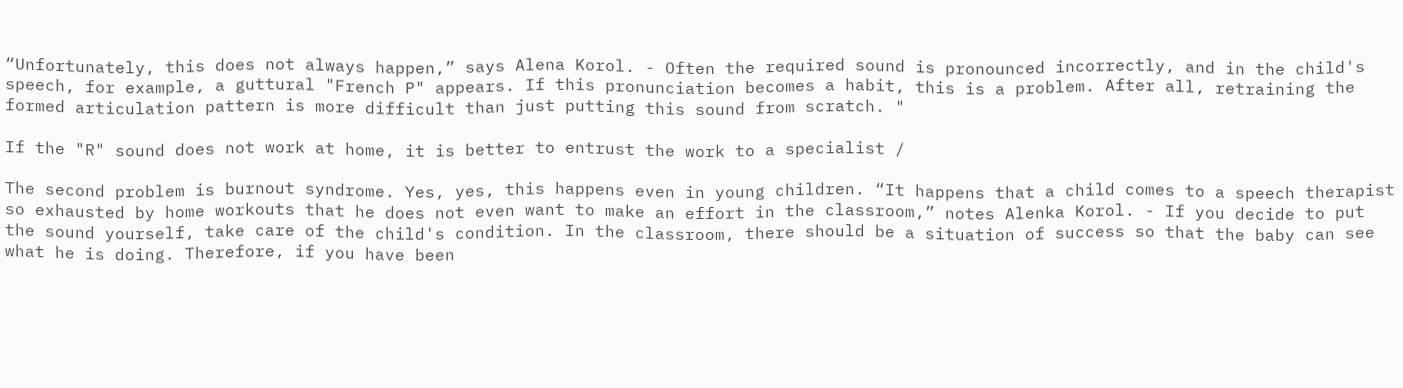“Unfortunately, this does not always happen,” says Alena Korol. - Often the required sound is pronounced incorrectly, and in the child's speech, for example, a guttural "French P" appears. If this pronunciation becomes a habit, this is a problem. After all, retraining the formed articulation pattern is more difficult than just putting this sound from scratch. "

If the "R" sound does not work at home, it is better to entrust the work to a specialist /

The second problem is burnout syndrome. Yes, yes, this happens even in young children. “It happens that a child comes to a speech therapist so exhausted by home workouts that he does not even want to make an effort in the classroom,” notes Alenka Korol. - If you decide to put the sound yourself, take care of the child's condition. In the classroom, there should be a situation of success so that the baby can see what he is doing. Therefore, if you have been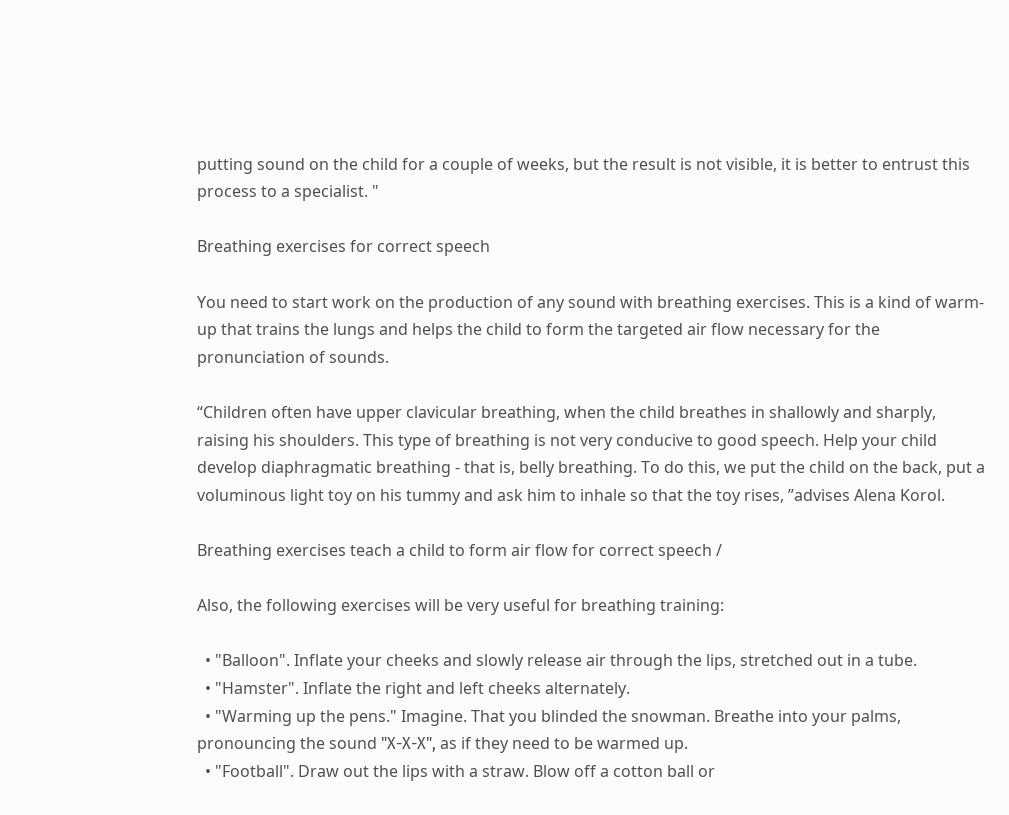putting sound on the child for a couple of weeks, but the result is not visible, it is better to entrust this process to a specialist. "

Breathing exercises for correct speech

You need to start work on the production of any sound with breathing exercises. This is a kind of warm-up that trains the lungs and helps the child to form the targeted air flow necessary for the pronunciation of sounds.

“Children often have upper clavicular breathing, when the child breathes in shallowly and sharply, raising his shoulders. This type of breathing is not very conducive to good speech. Help your child develop diaphragmatic breathing - that is, belly breathing. To do this, we put the child on the back, put a voluminous light toy on his tummy and ask him to inhale so that the toy rises, ”advises Alena Korol.

Breathing exercises teach a child to form air flow for correct speech /

Also, the following exercises will be very useful for breathing training:

  • "Balloon". Inflate your cheeks and slowly release air through the lips, stretched out in a tube.
  • "Hamster". Inflate the right and left cheeks alternately.
  • "Warming up the pens." Imagine. That you blinded the snowman. Breathe into your palms, pronouncing the sound "Х-Х-Х", as if they need to be warmed up.
  • "Football". Draw out the lips with a straw. Blow off a cotton ball or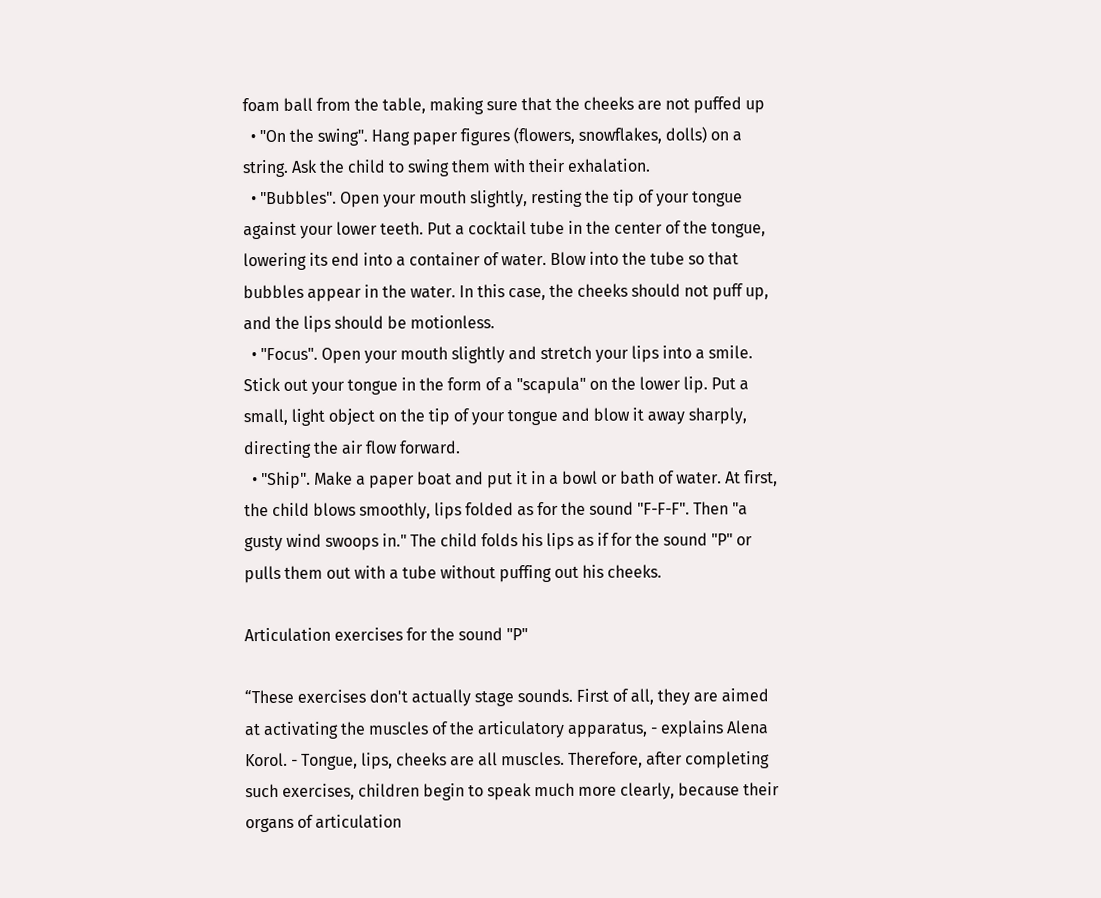foam ball from the table, making sure that the cheeks are not puffed up
  • "On the swing". Hang paper figures (flowers, snowflakes, dolls) on a string. Ask the child to swing them with their exhalation.
  • "Bubbles". Open your mouth slightly, resting the tip of your tongue against your lower teeth. Put a cocktail tube in the center of the tongue, lowering its end into a container of water. Blow into the tube so that bubbles appear in the water. In this case, the cheeks should not puff up, and the lips should be motionless.
  • "Focus". Open your mouth slightly and stretch your lips into a smile. Stick out your tongue in the form of a "scapula" on the lower lip. Put a small, light object on the tip of your tongue and blow it away sharply, directing the air flow forward.
  • "Ship". Make a paper boat and put it in a bowl or bath of water. At first, the child blows smoothly, lips folded as for the sound "F-F-F". Then "a gusty wind swoops in." The child folds his lips as if for the sound "P" or pulls them out with a tube without puffing out his cheeks.

Articulation exercises for the sound "P"

“These exercises don't actually stage sounds. First of all, they are aimed at activating the muscles of the articulatory apparatus, - explains Alena Korol. - Tongue, lips, cheeks are all muscles. Therefore, after completing such exercises, children begin to speak much more clearly, because their organs of articulation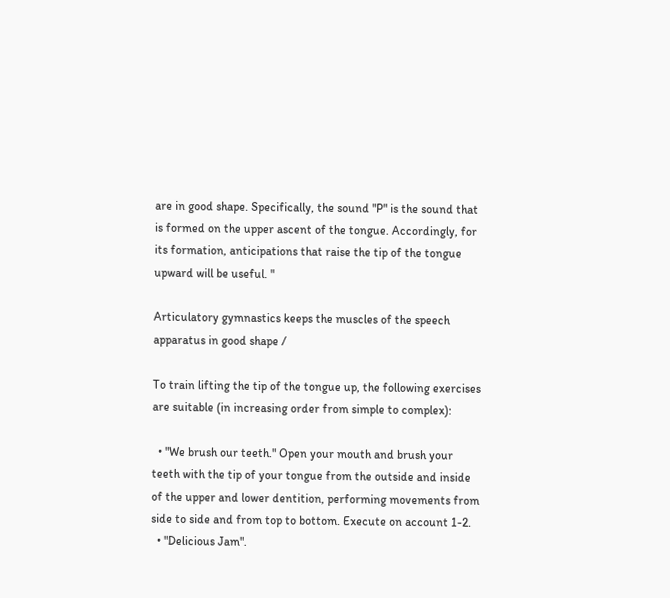are in good shape. Specifically, the sound "P" is the sound that is formed on the upper ascent of the tongue. Accordingly, for its formation, anticipations that raise the tip of the tongue upward will be useful. "

Articulatory gymnastics keeps the muscles of the speech apparatus in good shape /

To train lifting the tip of the tongue up, the following exercises are suitable (in increasing order from simple to complex):

  • "We brush our teeth." Open your mouth and brush your teeth with the tip of your tongue from the outside and inside of the upper and lower dentition, performing movements from side to side and from top to bottom. Execute on account 1-2.
  • "Delicious Jam".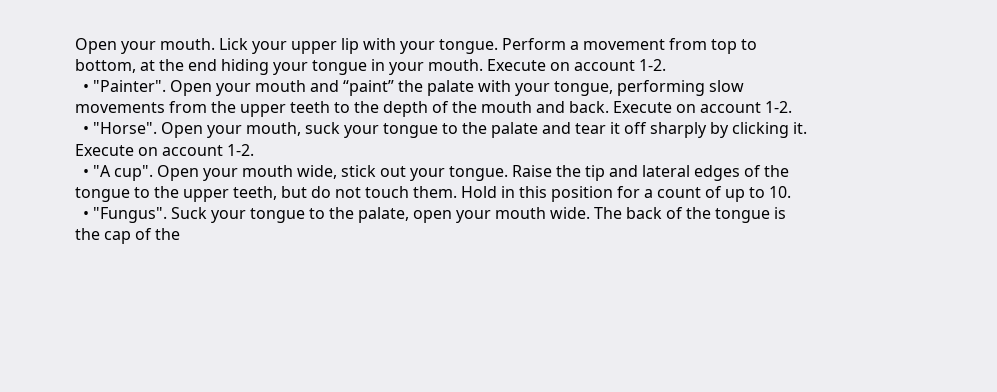Open your mouth. Lick your upper lip with your tongue. Perform a movement from top to bottom, at the end hiding your tongue in your mouth. Execute on account 1-2.
  • "Painter". Open your mouth and “paint” the palate with your tongue, performing slow movements from the upper teeth to the depth of the mouth and back. Execute on account 1-2.
  • "Horse". Open your mouth, suck your tongue to the palate and tear it off sharply by clicking it. Execute on account 1-2.
  • "A cup". Open your mouth wide, stick out your tongue. Raise the tip and lateral edges of the tongue to the upper teeth, but do not touch them. Hold in this position for a count of up to 10.
  • "Fungus". Suck your tongue to the palate, open your mouth wide. The back of the tongue is the cap of the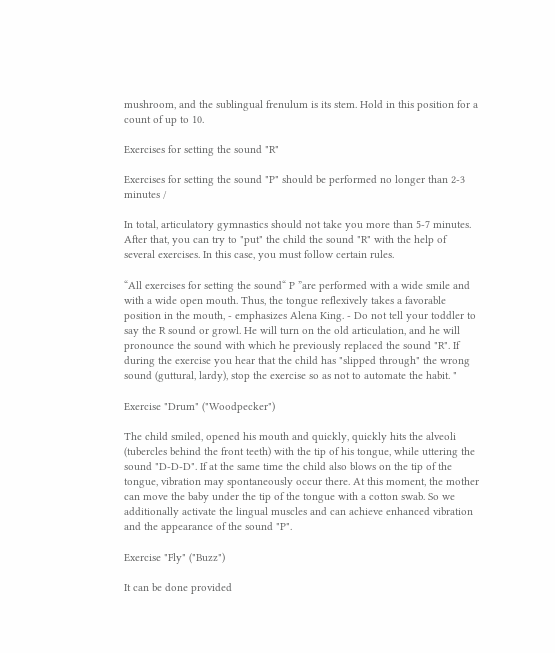mushroom, and the sublingual frenulum is its stem. Hold in this position for a count of up to 10.

Exercises for setting the sound "R"

Exercises for setting the sound "P" should be performed no longer than 2-3 minutes /

In total, articulatory gymnastics should not take you more than 5-7 minutes. After that, you can try to "put" the child the sound "R" with the help of several exercises. In this case, you must follow certain rules.

“All exercises for setting the sound“ P ”are performed with a wide smile and with a wide open mouth. Thus, the tongue reflexively takes a favorable position in the mouth, - emphasizes Alena King. - Do not tell your toddler to say the R sound or growl. He will turn on the old articulation, and he will pronounce the sound with which he previously replaced the sound "R". If during the exercise you hear that the child has "slipped through" the wrong sound (guttural, lardy), stop the exercise so as not to automate the habit. "

Exercise "Drum" ("Woodpecker")

The child smiled, opened his mouth and quickly, quickly hits the alveoli (tubercles behind the front teeth) with the tip of his tongue, while uttering the sound "D-D-D". If at the same time the child also blows on the tip of the tongue, vibration may spontaneously occur there. At this moment, the mother can move the baby under the tip of the tongue with a cotton swab. So we additionally activate the lingual muscles and can achieve enhanced vibration and the appearance of the sound "P".

Exercise "Fly" ("Buzz")

It can be done provided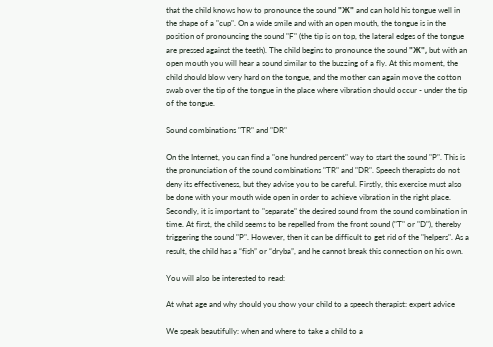that the child knows how to pronounce the sound "Ж" and can hold his tongue well in the shape of a "cup". On a wide smile and with an open mouth, the tongue is in the position of pronouncing the sound "F" (the tip is on top, the lateral edges of the tongue are pressed against the teeth). The child begins to pronounce the sound "Ж", but with an open mouth you will hear a sound similar to the buzzing of a fly. At this moment, the child should blow very hard on the tongue, and the mother can again move the cotton swab over the tip of the tongue in the place where vibration should occur - under the tip of the tongue.

Sound combinations "TR" and "DR"

On the Internet, you can find a "one hundred percent" way to start the sound "P". This is the pronunciation of the sound combinations "TR" and "DR". Speech therapists do not deny its effectiveness, but they advise you to be careful. Firstly, this exercise must also be done with your mouth wide open in order to achieve vibration in the right place. Secondly, it is important to "separate" the desired sound from the sound combination in time. At first, the child seems to be repelled from the front sound ("T" or "D"), thereby triggering the sound "P". However, then it can be difficult to get rid of the "helpers". As a result, the child has a “fish” or “dryba”, and he cannot break this connection on his own.

You will also be interested to read:

At what age and why should you show your child to a speech therapist: expert advice

We speak beautifully: when and where to take a child to a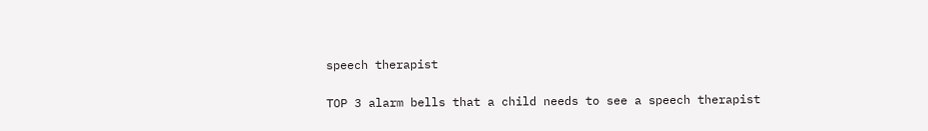speech therapist

TOP 3 alarm bells that a child needs to see a speech therapist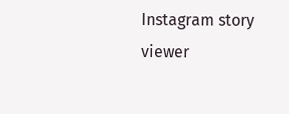Instagram story viewer